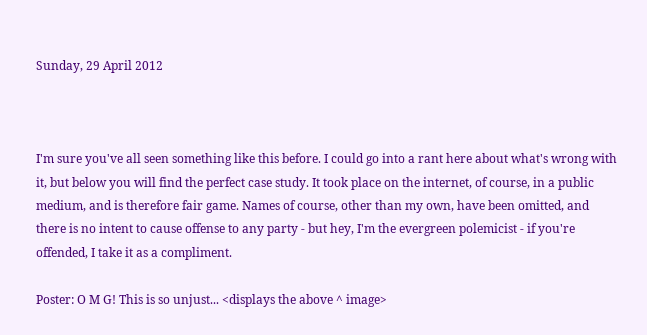Sunday, 29 April 2012



I'm sure you've all seen something like this before. I could go into a rant here about what's wrong with it, but below you will find the perfect case study. It took place on the internet, of course, in a public medium, and is therefore fair game. Names of course, other than my own, have been omitted, and there is no intent to cause offense to any party - but hey, I'm the evergreen polemicist - if you're offended, I take it as a compliment.

Poster: O M G! This is so unjust... <displays the above ^ image>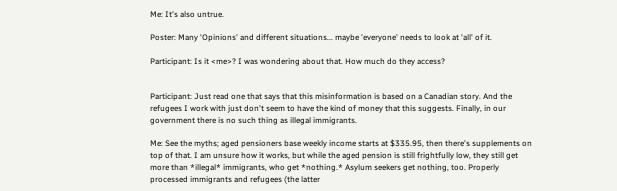Me: It's also untrue.

Poster: Many 'Opinions' and different situations... maybe 'everyone' needs to look at 'all' of it.

Participant: Is it <me>? I was wondering about that. How much do they access?


Participant: Just read one that says that this misinformation is based on a Canadian story. And the refugees I work with just don't seem to have the kind of money that this suggests. Finally, in our government there is no such thing as illegal immigrants.

Me: See the myths; aged pensioners base weekly income starts at $335.95, then there's supplements on top of that. I am unsure how it works, but while the aged pension is still frightfully low, they still get more than *illegal* immigrants, who get *nothing.* Asylum seekers get nothing, too. Properly processed immigrants and refugees (the latter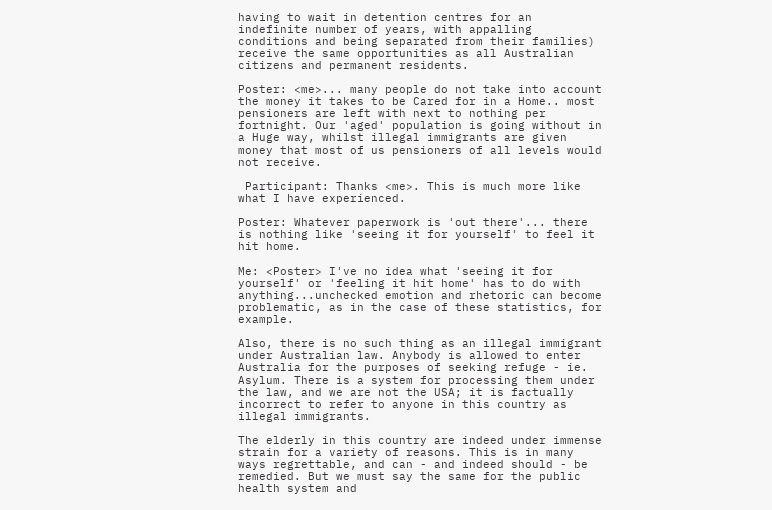having to wait in detention centres for an indefinite number of years, with appalling conditions and being separated from their families) receive the same opportunities as all Australian citizens and permanent residents.

Poster: <me>... many people do not take into account the money it takes to be Cared for in a Home.. most pensioners are left with next to nothing per fortnight. Our 'aged' population is going without in a Huge way, whilst illegal immigrants are given money that most of us pensioners of all levels would not receive.

 Participant: Thanks <me>. This is much more like what I have experienced.

Poster: Whatever paperwork is 'out there'... there is nothing like 'seeing it for yourself' to feel it hit home.

Me: <Poster> I've no idea what 'seeing it for yourself' or 'feeling it hit home' has to do with anything...unchecked emotion and rhetoric can become problematic, as in the case of these statistics, for example.

Also, there is no such thing as an illegal immigrant under Australian law. Anybody is allowed to enter Australia for the purposes of seeking refuge - ie. Asylum. There is a system for processing them under the law, and we are not the USA; it is factually incorrect to refer to anyone in this country as illegal immigrants.

The elderly in this country are indeed under immense strain for a variety of reasons. This is in many ways regrettable, and can - and indeed should - be remedied. But we must say the same for the public health system and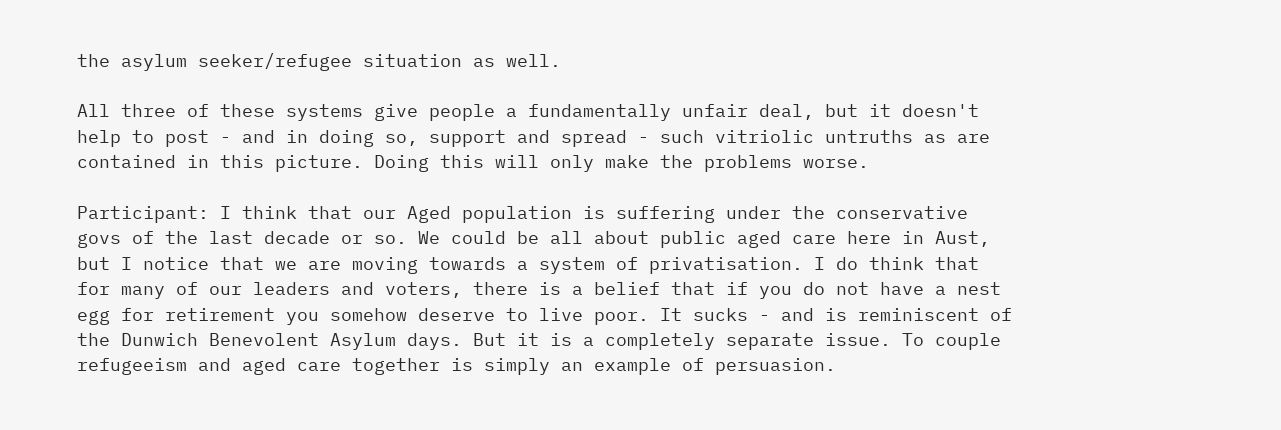the asylum seeker/refugee situation as well.

All three of these systems give people a fundamentally unfair deal, but it doesn't help to post - and in doing so, support and spread - such vitriolic untruths as are
contained in this picture. Doing this will only make the problems worse.

Participant: I think that our Aged population is suffering under the conservative govs of the last decade or so. We could be all about public aged care here in Aust, but I notice that we are moving towards a system of privatisation. I do think that for many of our leaders and voters, there is a belief that if you do not have a nest egg for retirement you somehow deserve to live poor. It sucks - and is reminiscent of the Dunwich Benevolent Asylum days. But it is a completely separate issue. To couple refugeeism and aged care together is simply an example of persuasion.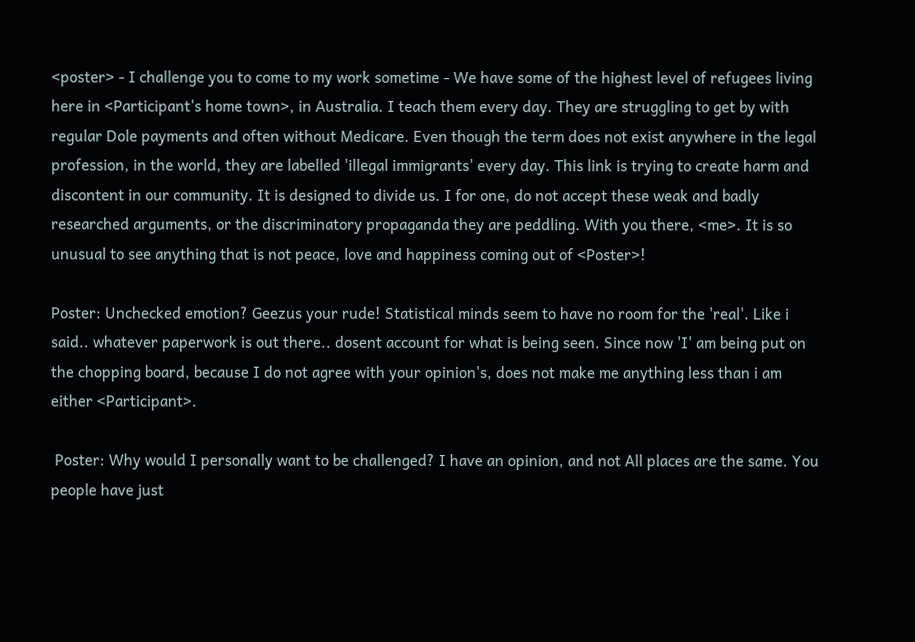<poster> - I challenge you to come to my work sometime - We have some of the highest level of refugees living here in <Participant's home town>, in Australia. I teach them every day. They are struggling to get by with regular Dole payments and often without Medicare. Even though the term does not exist anywhere in the legal profession, in the world, they are labelled 'illegal immigrants' every day. This link is trying to create harm and discontent in our community. It is designed to divide us. I for one, do not accept these weak and badly researched arguments, or the discriminatory propaganda they are peddling. With you there, <me>. It is so unusual to see anything that is not peace, love and happiness coming out of <Poster>!

Poster: Unchecked emotion? Geezus your rude! Statistical minds seem to have no room for the 'real'. Like i said.. whatever paperwork is out there.. dosent account for what is being seen. Since now 'I' am being put on the chopping board, because I do not agree with your opinion's, does not make me anything less than i am either <Participant>.

 Poster: Why would I personally want to be challenged? I have an opinion, and not All places are the same. You people have just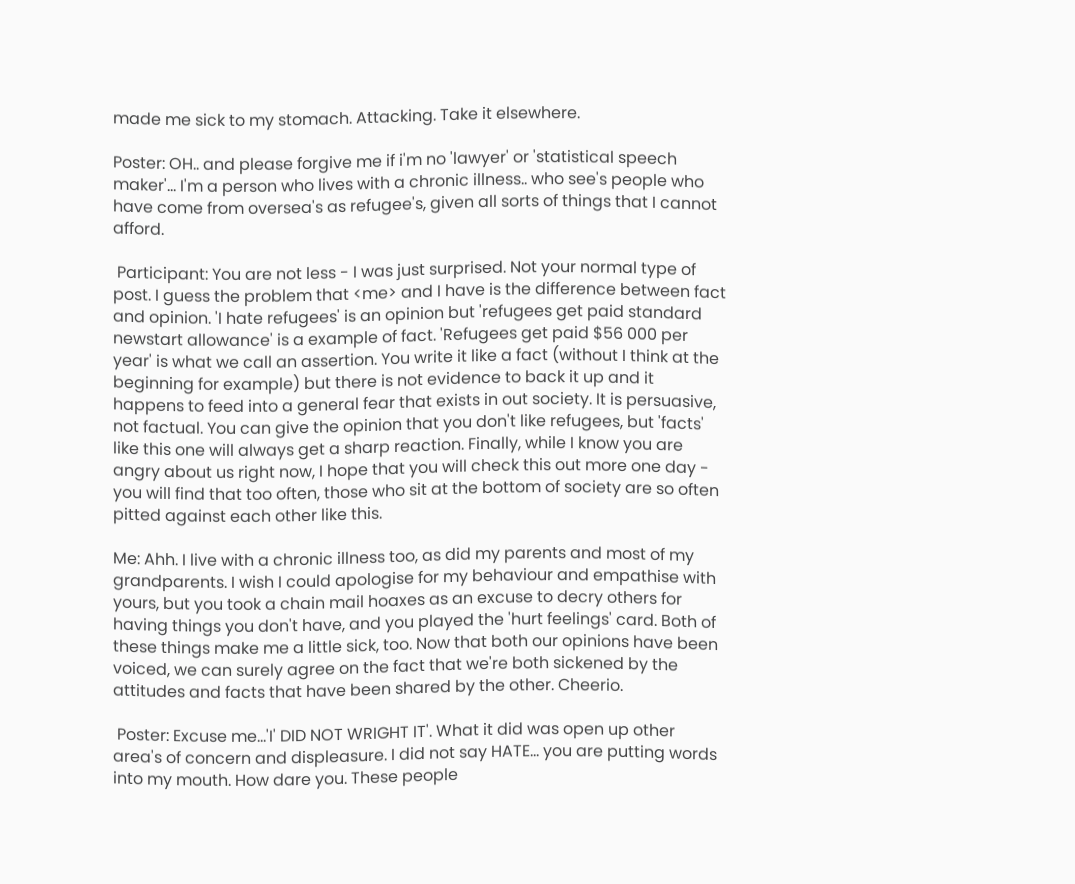made me sick to my stomach. Attacking. Take it elsewhere.

Poster: OH.. and please forgive me if i'm no 'lawyer' or 'statistical speech maker'... I'm a person who lives with a chronic illness.. who see's people who have come from oversea's as refugee's, given all sorts of things that I cannot afford.

 Participant: You are not less - I was just surprised. Not your normal type of post. I guess the problem that <me> and I have is the difference between fact and opinion. 'I hate refugees' is an opinion but 'refugees get paid standard newstart allowance' is a example of fact. 'Refugees get paid $56 000 per year' is what we call an assertion. You write it like a fact (without I think at the beginning for example) but there is not evidence to back it up and it happens to feed into a general fear that exists in out society. It is persuasive, not factual. You can give the opinion that you don't like refugees, but 'facts' like this one will always get a sharp reaction. Finally, while I know you are angry about us right now, I hope that you will check this out more one day - you will find that too often, those who sit at the bottom of society are so often pitted against each other like this.

Me: Ahh. I live with a chronic illness too, as did my parents and most of my grandparents. I wish I could apologise for my behaviour and empathise with yours, but you took a chain mail hoaxes as an excuse to decry others for having things you don't have, and you played the 'hurt feelings' card. Both of these things make me a little sick, too. Now that both our opinions have been voiced, we can surely agree on the fact that we're both sickened by the attitudes and facts that have been shared by the other. Cheerio.

 Poster: Excuse me...'I' DID NOT WRIGHT IT'. What it did was open up other area's of concern and displeasure. I did not say HATE... you are putting words into my mouth. How dare you. These people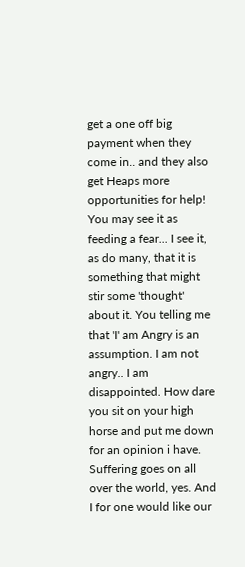get a one off big payment when they come in.. and they also get Heaps more opportunities for help! You may see it as feeding a fear... I see it, as do many, that it is something that might stir some 'thought' about it. You telling me that 'I' am Angry is an assumption. I am not angry.. I am disappointed. How dare you sit on your high horse and put me down for an opinion i have. Suffering goes on all over the world, yes. And I for one would like our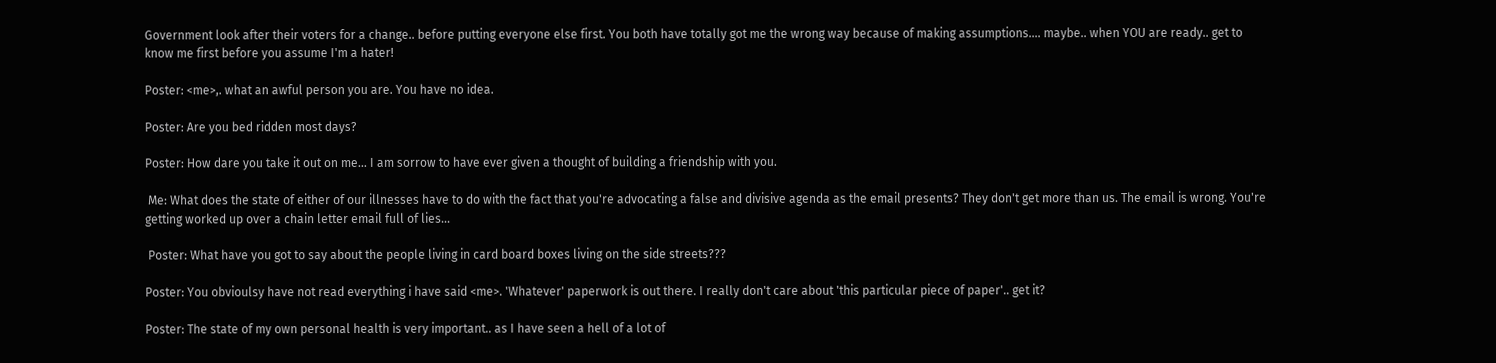Government look after their voters for a change.. before putting everyone else first. You both have totally got me the wrong way because of making assumptions.... maybe.. when YOU are ready.. get to know me first before you assume I'm a hater!

Poster: <me>,. what an awful person you are. You have no idea.

Poster: Are you bed ridden most days?

Poster: How dare you take it out on me... I am sorrow to have ever given a thought of building a friendship with you.

 Me: What does the state of either of our illnesses have to do with the fact that you're advocating a false and divisive agenda as the email presents? They don't get more than us. The email is wrong. You're getting worked up over a chain letter email full of lies...

 Poster: What have you got to say about the people living in card board boxes living on the side streets???

Poster: You obvioulsy have not read everything i have said <me>. 'Whatever' paperwork is out there. I really don't care about 'this particular piece of paper'.. get it?

Poster: The state of my own personal health is very important.. as I have seen a hell of a lot of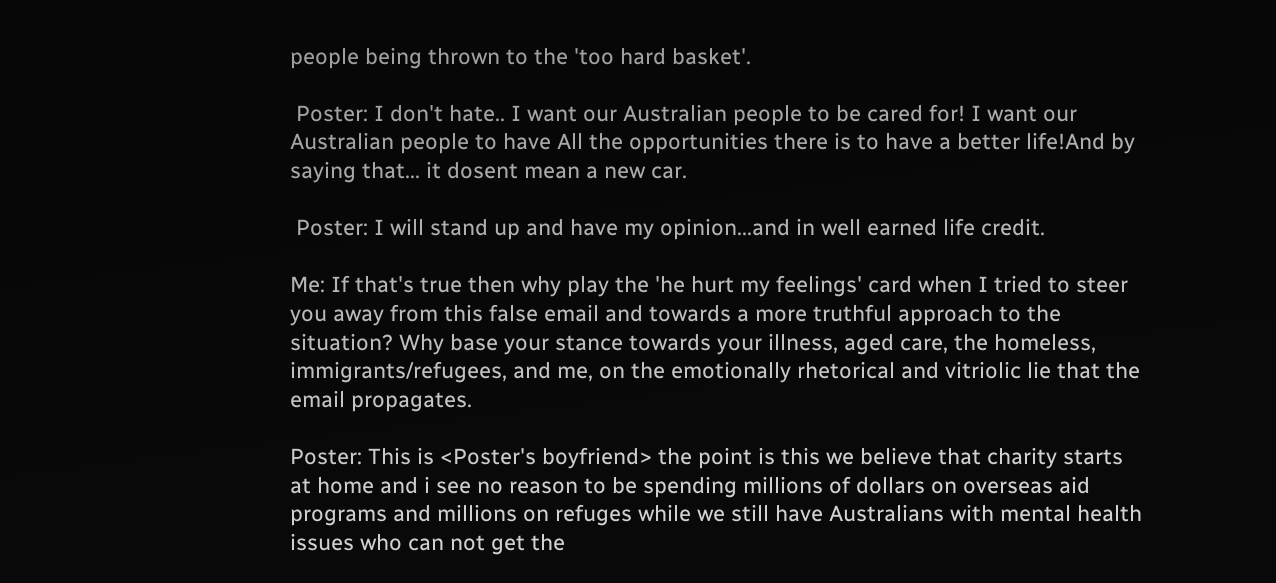people being thrown to the 'too hard basket'.

 Poster: I don't hate.. I want our Australian people to be cared for! I want our Australian people to have All the opportunities there is to have a better life!And by saying that... it dosent mean a new car.

 Poster: I will stand up and have my opinion...and in well earned life credit.

Me: If that's true then why play the 'he hurt my feelings' card when I tried to steer you away from this false email and towards a more truthful approach to the situation? Why base your stance towards your illness, aged care, the homeless, immigrants/refugees, and me, on the emotionally rhetorical and vitriolic lie that the email propagates.

Poster: This is <Poster's boyfriend> the point is this we believe that charity starts at home and i see no reason to be spending millions of dollars on overseas aid programs and millions on refuges while we still have Australians with mental health issues who can not get the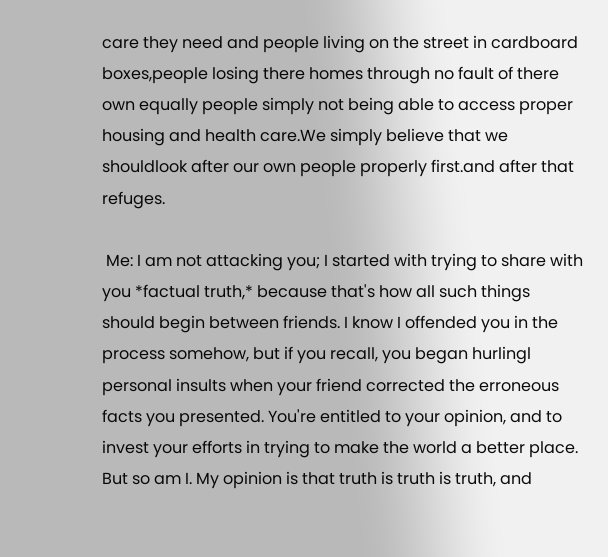care they need and people living on the street in cardboard boxes,people losing there homes through no fault of there own equally people simply not being able to access proper housing and health care.We simply believe that we shouldlook after our own people properly first.and after that refuges.

 Me: I am not attacking you; I started with trying to share with you *factual truth,* because that's how all such things should begin between friends. I know I offended you in the process somehow, but if you recall, you began hurlingl personal insults when your friend corrected the erroneous facts you presented. You're entitled to your opinion, and to invest your efforts in trying to make the world a better place. But so am I. My opinion is that truth is truth is truth, and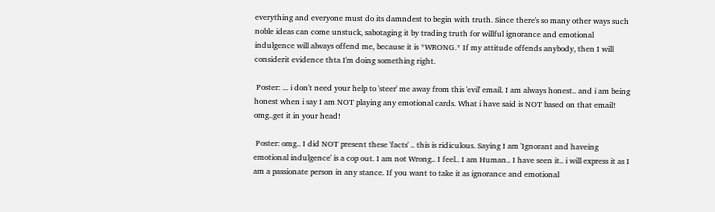everything and everyone must do its damndest to begin with truth. Since there's so many other ways such noble ideas can come unstuck, sabotaging it by trading truth for willful ignorance and emotional indulgence will always offend me, because it is *WRONG.* If my attitude offends anybody, then I will considerit evidence thta I'm doing something right.

 Poster: ... i don't need your help to 'steer' me away from this 'evil' email. I am always honest.. and i am being honest when i say I am NOT playing any emotional cards. What i have said is NOT based on that email! omg..get it in your head!

 Poster: omg.. I did NOT present these 'facts' .. this is ridiculous. Saying I am 'Ignorant and haveing emotional indulgence' is a cop out. I am not Wrong.. I feel.. I am Human.. I have seen it.. i will express it as I am a passionate person in any stance. If you want to take it as ignorance and emotional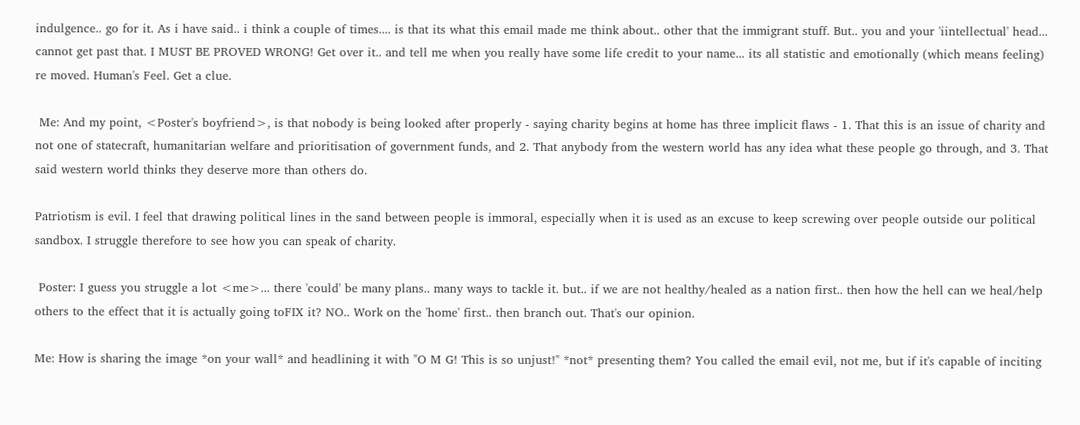indulgence.. go for it. As i have said.. i think a couple of times.... is that its what this email made me think about.. other that the immigrant stuff. But.. you and your 'iintellectual' head... cannot get past that. I MUST BE PROVED WRONG! Get over it.. and tell me when you really have some life credit to your name... its all statistic and emotionally (which means feeling) re moved. Human's Feel. Get a clue.

 Me: And my point, <Poster's boyfriend>, is that nobody is being looked after properly - saying charity begins at home has three implicit flaws - 1. That this is an issue of charity and not one of statecraft, humanitarian welfare and prioritisation of government funds, and 2. That anybody from the western world has any idea what these people go through, and 3. That said western world thinks they deserve more than others do.

Patriotism is evil. I feel that drawing political lines in the sand between people is immoral, especially when it is used as an excuse to keep screwing over people outside our political sandbox. I struggle therefore to see how you can speak of charity.

 Poster: I guess you struggle a lot <me>... there 'could' be many plans.. many ways to tackle it. but.. if we are not healthy/healed as a nation first.. then how the hell can we heal/help others to the effect that it is actually going toFIX it? NO.. Work on the 'home' first.. then branch out. That's our opinion.

Me: How is sharing the image *on your wall* and headlining it with "O M G! This is so unjust!" *not* presenting them? You called the email evil, not me, but if it's capable of inciting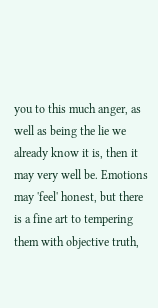you to this much anger, as well as being the lie we already know it is, then it may very well be. Emotions may 'feel' honest, but there is a fine art to tempering them with objective truth,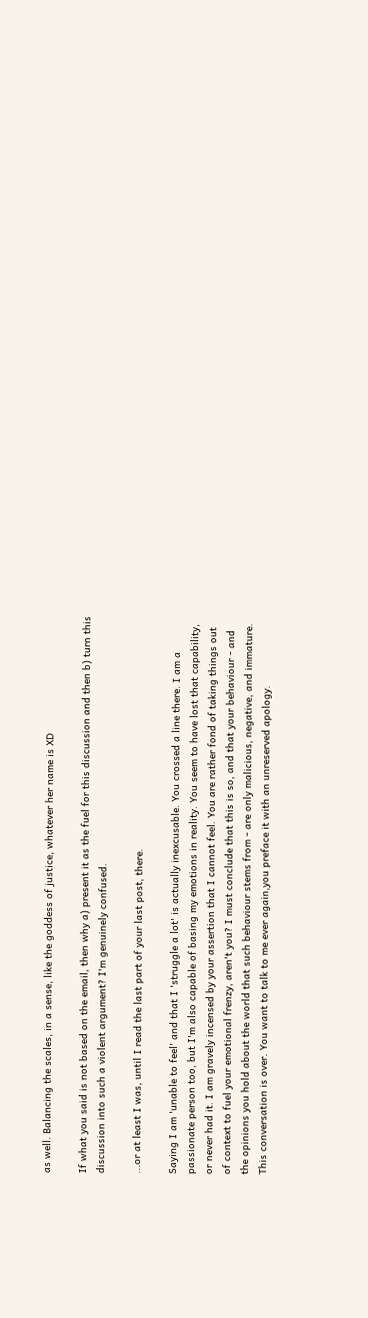as well. Balancing the scales, in a sense, like the goddess of justice, whatever her name is XD

If what you said is not based on the email, then why a) present it as the fuel for this discussion and then b) turn this discussion into such a violent argument? I'm genuinely confused.

...or at least I was, until I read the last part of your last post, there.

Saying I am 'unable to feel' and that I 'struggle a lot' is actually inexcusable. You crossed a line there. I am a passionate person too, but I'm also capable of basing my emotions in reality. You seem to have lost that capability, or never had it. I am gravely incensed by your assertion that I cannot feel. You are rather fond of taking things out of context to fuel your emotional frenzy, aren't you? I must conclude that this is so, and that your behaviour - and the opinions you hold about the world that such behaviour stems from - are only malicious, negative, and immature. This conversation is over. You want to talk to me ever again,you preface it with an unreserved apology.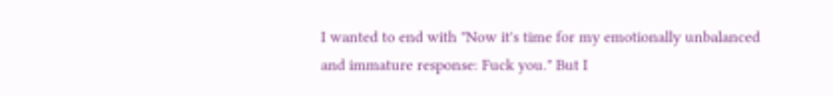I wanted to end with "Now it's time for my emotionally unbalanced and immature response: Fuck you." But I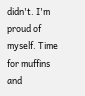didn't. I'm proud of myself. Time for muffins and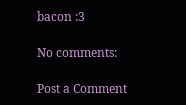bacon :3

No comments:

Post a Comment